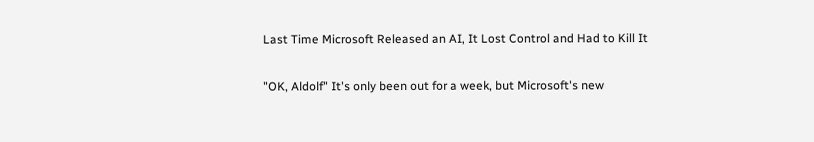Last Time Microsoft Released an AI, It Lost Control and Had to Kill It

"OK, Aldolf" It's only been out for a week, but Microsoft's new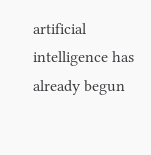artificial intelligence has already begun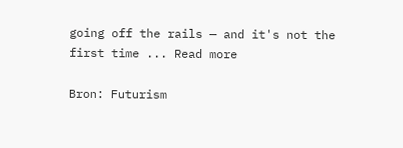going off the rails — and it's not the first time ... Read more

Bron: Futurism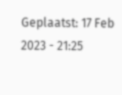Geplaatst: 17 Feb 2023 - 21:25